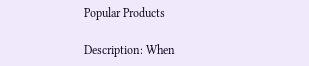Popular Products

Description: When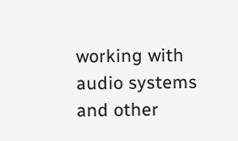working with audio systems and other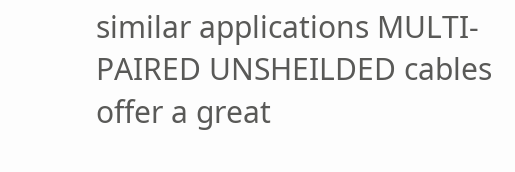similar applications MULTI-PAIRED UNSHEILDED cables offer a great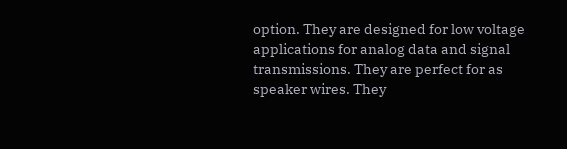option. They are designed for low voltage applications for analog data and signal transmissions. They are perfect for as speaker wires. They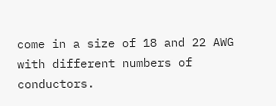come in a size of 18 and 22 AWG with different numbers of conductors.